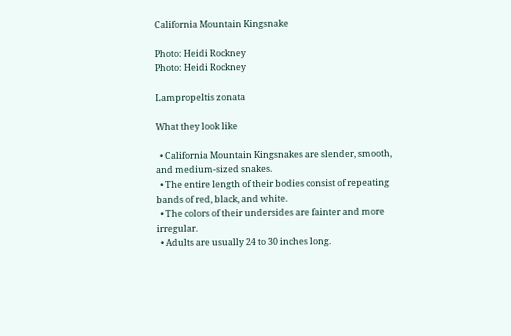California Mountain Kingsnake

Photo: Heidi Rockney
Photo: Heidi Rockney

Lampropeltis zonata

What they look like

  • California Mountain Kingsnakes are slender, smooth, and medium-sized snakes.
  • The entire length of their bodies consist of repeating bands of red, black, and white.
  • The colors of their undersides are fainter and more irregular.
  • Adults are usually 24 to 30 inches long.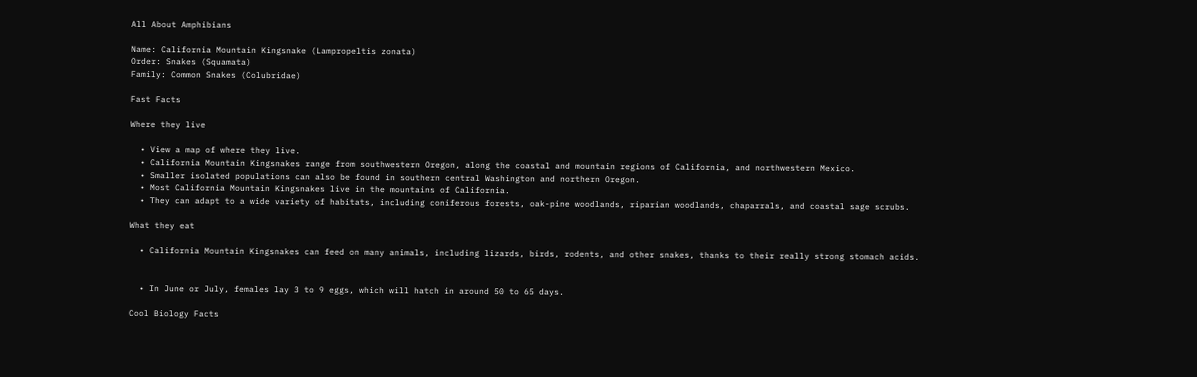All About Amphibians

Name: California Mountain Kingsnake (Lampropeltis zonata)
Order: Snakes (Squamata)
Family: Common Snakes (Colubridae)

Fast Facts

Where they live

  • View a map of where they live.
  • California Mountain Kingsnakes range from southwestern Oregon, along the coastal and mountain regions of California, and northwestern Mexico.
  • Smaller isolated populations can also be found in southern central Washington and northern Oregon.
  • Most California Mountain Kingsnakes live in the mountains of California.
  • They can adapt to a wide variety of habitats, including coniferous forests, oak-pine woodlands, riparian woodlands, chaparrals, and coastal sage scrubs.

What they eat

  • California Mountain Kingsnakes can feed on many animals, including lizards, birds, rodents, and other snakes, thanks to their really strong stomach acids.


  • In June or July, females lay 3 to 9 eggs, which will hatch in around 50 to 65 days.

Cool Biology Facts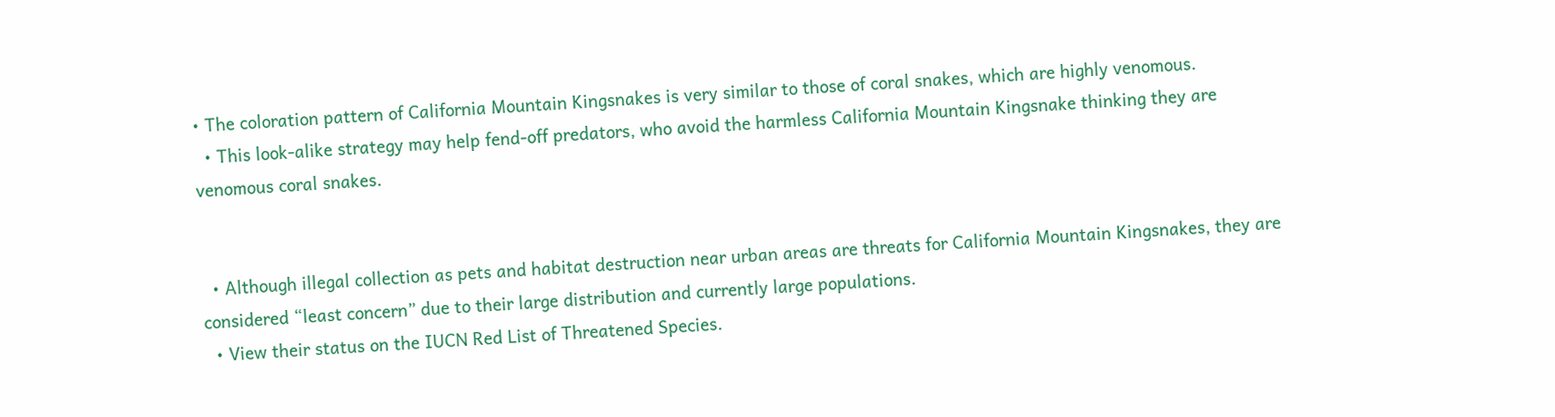• The coloration pattern of California Mountain Kingsnakes is very similar to those of coral snakes, which are highly venomous.
  • This look-alike strategy may help fend-off predators, who avoid the harmless California Mountain Kingsnake thinking they are venomous coral snakes.


  • Although illegal collection as pets and habitat destruction near urban areas are threats for California Mountain Kingsnakes, they are considered “least concern” due to their large distribution and currently large populations.
  • View their status on the IUCN Red List of Threatened Species.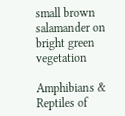small brown salamander on bright green vegetation

Amphibians & Reptiles of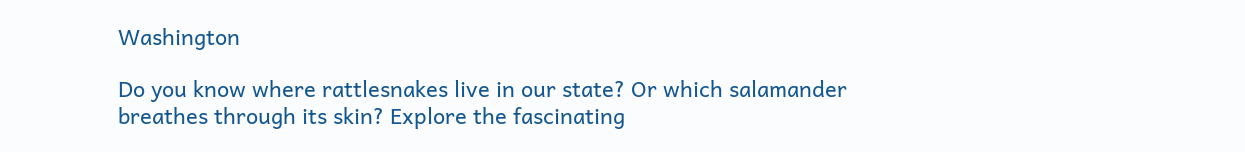Washington

Do you know where rattlesnakes live in our state? Or which salamander breathes through its skin? Explore the fascinating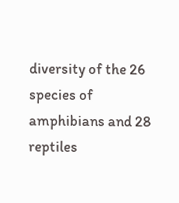diversity of the 26 species of amphibians and 28 reptiles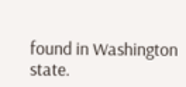found in Washington state.